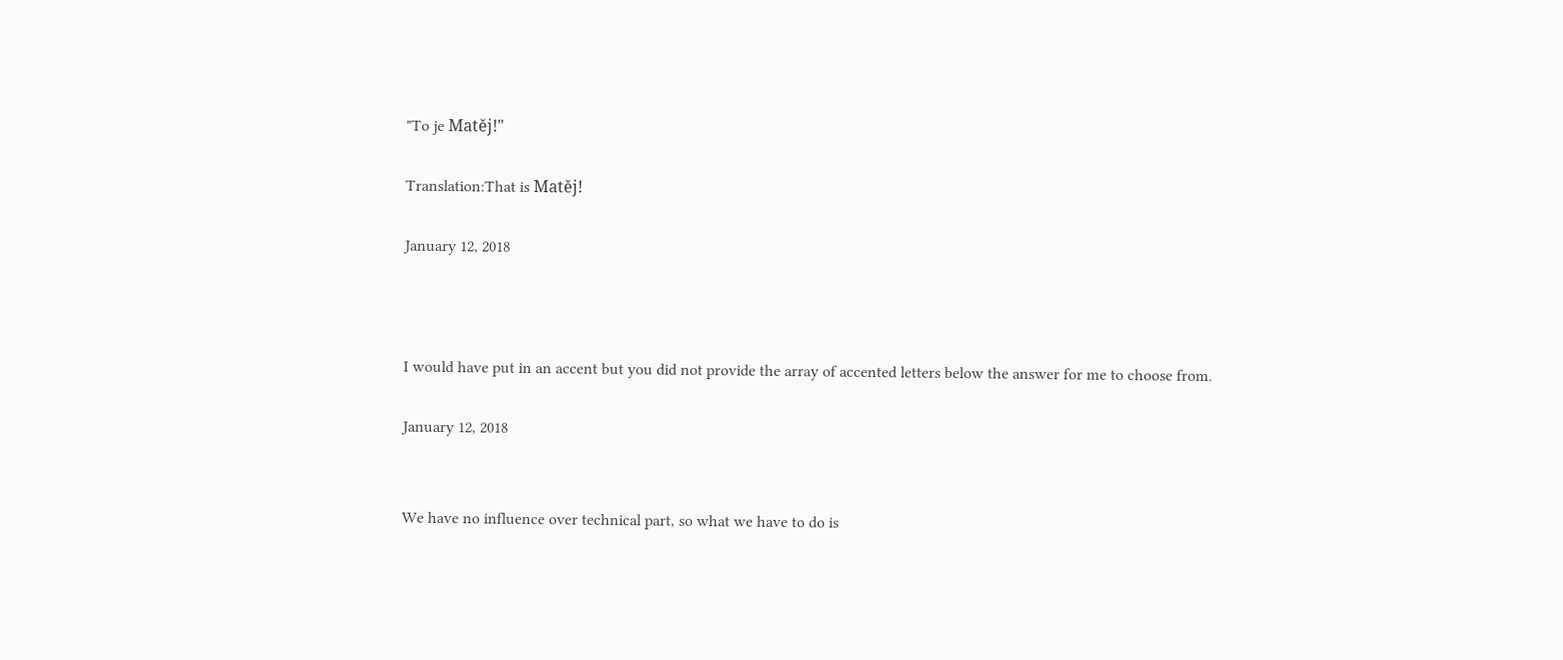"To je Matěj!"

Translation:That is Matěj!

January 12, 2018



I would have put in an accent but you did not provide the array of accented letters below the answer for me to choose from.

January 12, 2018


We have no influence over technical part, so what we have to do is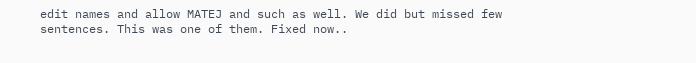edit names and allow MATEJ and such as well. We did but missed few sentences. This was one of them. Fixed now..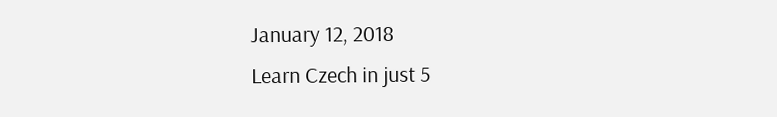January 12, 2018
Learn Czech in just 5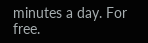minutes a day. For free.